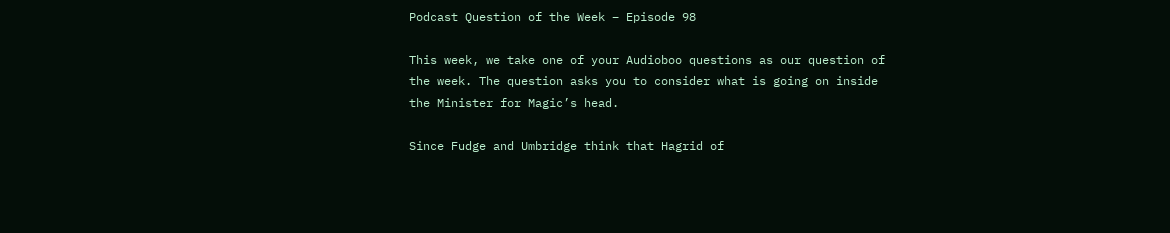Podcast Question of the Week – Episode 98

This week, we take one of your Audioboo questions as our question of the week. The question asks you to consider what is going on inside the Minister for Magic’s head.

Since Fudge and Umbridge think that Hagrid of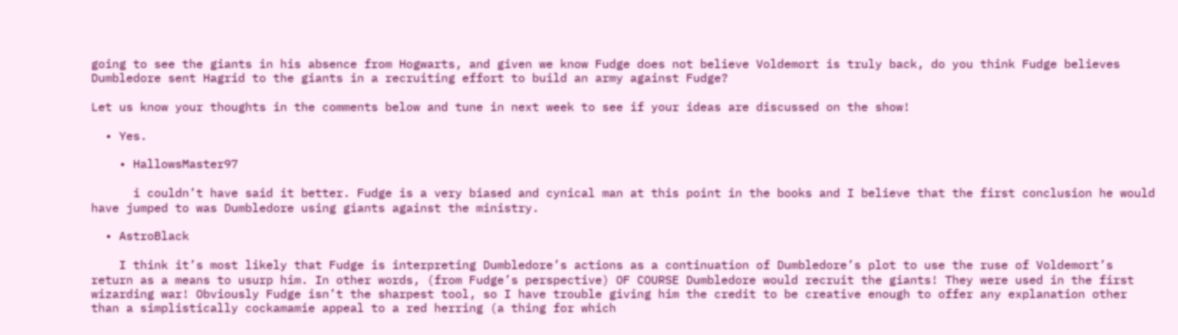going to see the giants in his absence from Hogwarts, and given we know Fudge does not believe Voldemort is truly back, do you think Fudge believes Dumbledore sent Hagrid to the giants in a recruiting effort to build an army against Fudge?

Let us know your thoughts in the comments below and tune in next week to see if your ideas are discussed on the show!

  • Yes.

    • HallowsMaster97

      i couldn’t have said it better. Fudge is a very biased and cynical man at this point in the books and I believe that the first conclusion he would have jumped to was Dumbledore using giants against the ministry.

  • AstroBlack

    I think it’s most likely that Fudge is interpreting Dumbledore’s actions as a continuation of Dumbledore’s plot to use the ruse of Voldemort’s return as a means to usurp him. In other words, (from Fudge’s perspective) OF COURSE Dumbledore would recruit the giants! They were used in the first wizarding war! Obviously Fudge isn’t the sharpest tool, so I have trouble giving him the credit to be creative enough to offer any explanation other than a simplistically cockamamie appeal to a red herring (a thing for which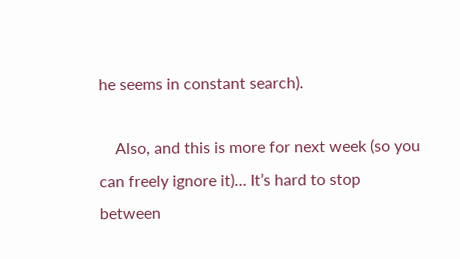he seems in constant search).

    Also, and this is more for next week (so you can freely ignore it)… It’s hard to stop between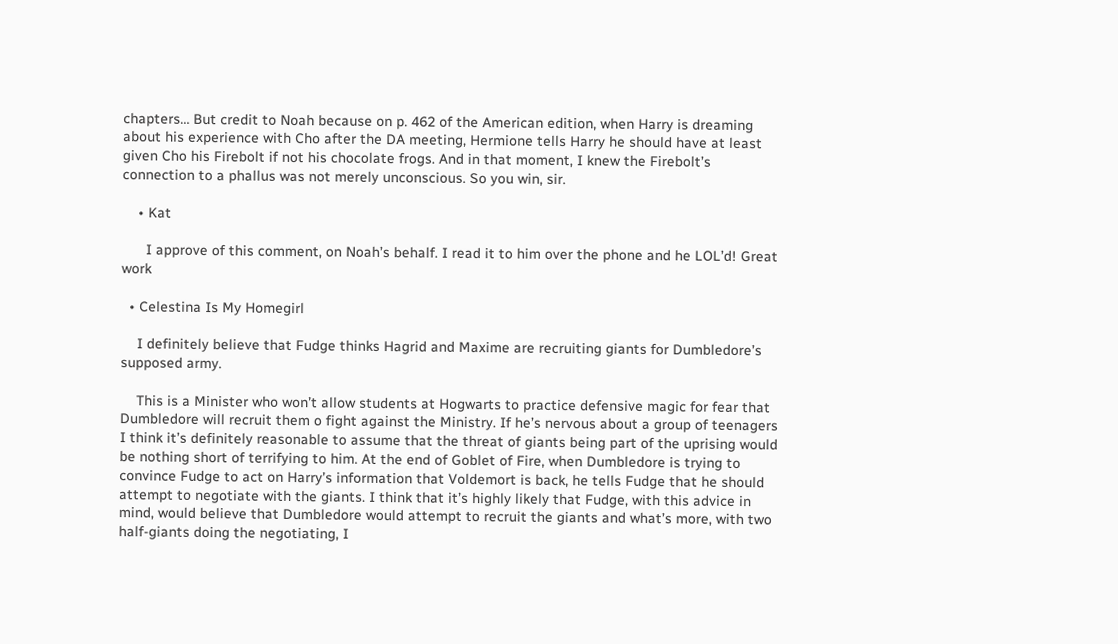chapters… But credit to Noah because on p. 462 of the American edition, when Harry is dreaming about his experience with Cho after the DA meeting, Hermione tells Harry he should have at least given Cho his Firebolt if not his chocolate frogs. And in that moment, I knew the Firebolt’s connection to a phallus was not merely unconscious. So you win, sir.

    • Kat

      I approve of this comment, on Noah’s behalf. I read it to him over the phone and he LOL’d! Great work

  • Celestina Is My Homegirl

    I definitely believe that Fudge thinks Hagrid and Maxime are recruiting giants for Dumbledore’s supposed army.

    This is a Minister who won’t allow students at Hogwarts to practice defensive magic for fear that Dumbledore will recruit them o fight against the Ministry. If he’s nervous about a group of teenagers I think it’s definitely reasonable to assume that the threat of giants being part of the uprising would be nothing short of terrifying to him. At the end of Goblet of Fire, when Dumbledore is trying to convince Fudge to act on Harry’s information that Voldemort is back, he tells Fudge that he should attempt to negotiate with the giants. I think that it’s highly likely that Fudge, with this advice in mind, would believe that Dumbledore would attempt to recruit the giants and what’s more, with two half-giants doing the negotiating, I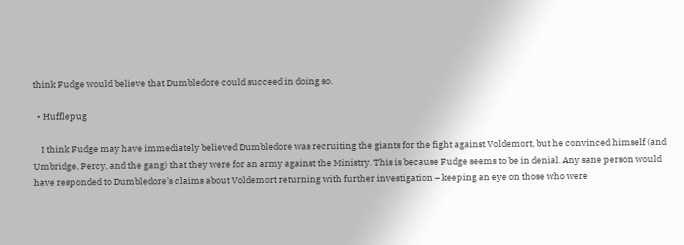think Fudge would believe that Dumbledore could succeed in doing so.

  • Hufflepug

    I think Fudge may have immediately believed Dumbledore was recruiting the giants for the fight against Voldemort, but he convinced himself (and Umbridge, Percy, and the gang) that they were for an army against the Ministry. This is because Fudge seems to be in denial. Any sane person would have responded to Dumbledore’s claims about Voldemort returning with further investigation – keeping an eye on those who were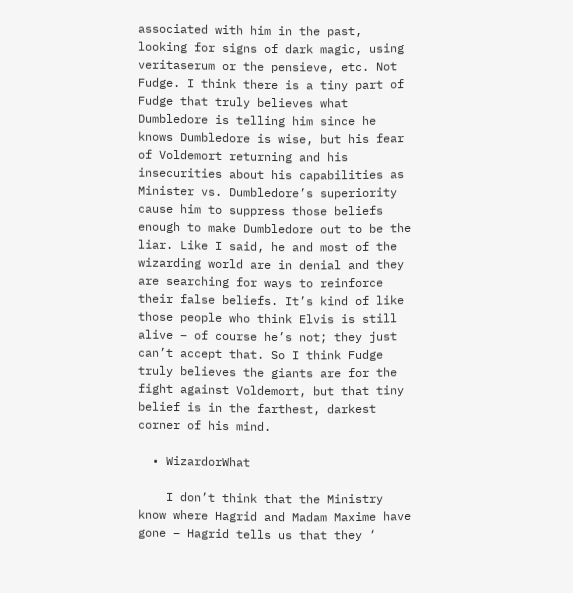associated with him in the past, looking for signs of dark magic, using veritaserum or the pensieve, etc. Not Fudge. I think there is a tiny part of Fudge that truly believes what Dumbledore is telling him since he knows Dumbledore is wise, but his fear of Voldemort returning and his insecurities about his capabilities as Minister vs. Dumbledore’s superiority cause him to suppress those beliefs enough to make Dumbledore out to be the liar. Like I said, he and most of the wizarding world are in denial and they are searching for ways to reinforce their false beliefs. It’s kind of like those people who think Elvis is still alive – of course he’s not; they just can’t accept that. So I think Fudge truly believes the giants are for the fight against Voldemort, but that tiny belief is in the farthest, darkest corner of his mind.

  • WizardorWhat

    I don’t think that the Ministry know where Hagrid and Madam Maxime have gone – Hagrid tells us that they ‘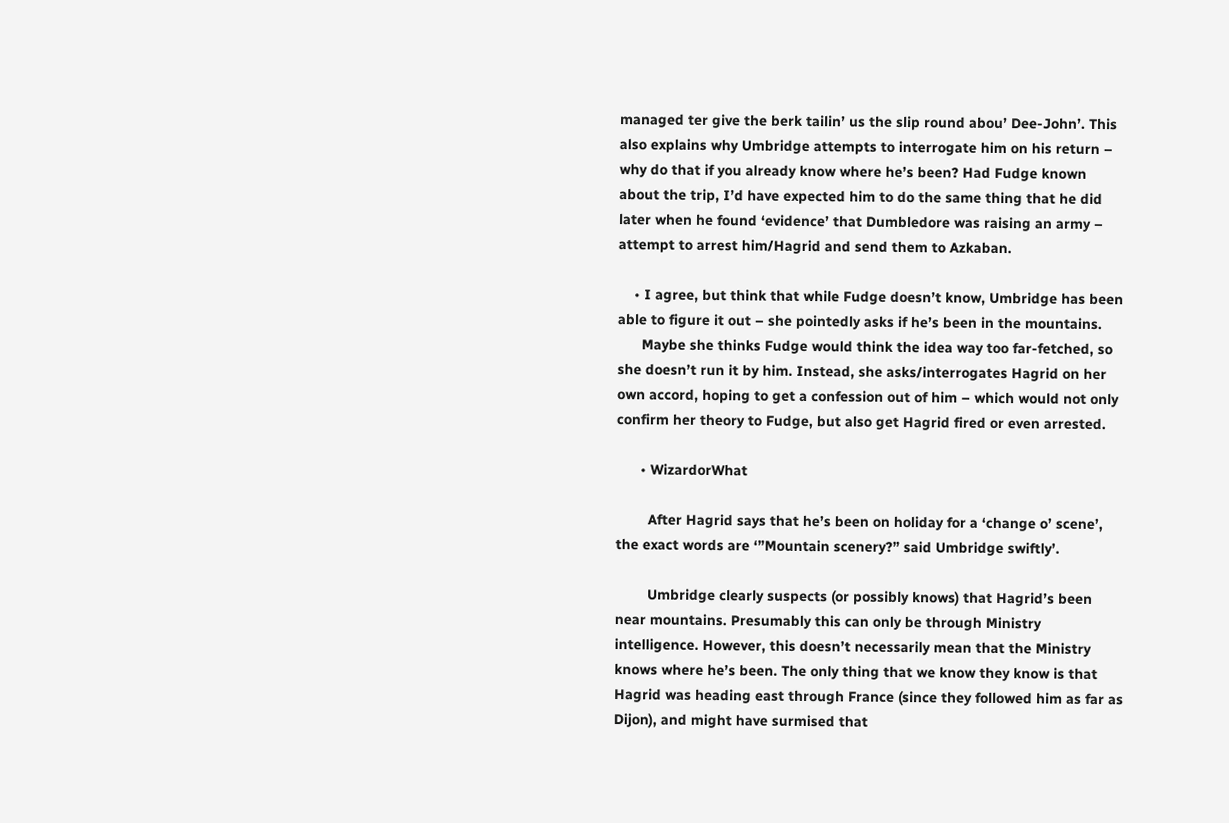managed ter give the berk tailin’ us the slip round abou’ Dee-John’. This also explains why Umbridge attempts to interrogate him on his return – why do that if you already know where he’s been? Had Fudge known about the trip, I’d have expected him to do the same thing that he did later when he found ‘evidence’ that Dumbledore was raising an army – attempt to arrest him/Hagrid and send them to Azkaban.

    • I agree, but think that while Fudge doesn’t know, Umbridge has been able to figure it out – she pointedly asks if he’s been in the mountains.
      Maybe she thinks Fudge would think the idea way too far-fetched, so she doesn’t run it by him. Instead, she asks/interrogates Hagrid on her own accord, hoping to get a confession out of him – which would not only confirm her theory to Fudge, but also get Hagrid fired or even arrested.

      • WizardorWhat

        After Hagrid says that he’s been on holiday for a ‘change o’ scene’, the exact words are ‘”Mountain scenery?” said Umbridge swiftly’.

        Umbridge clearly suspects (or possibly knows) that Hagrid’s been near mountains. Presumably this can only be through Ministry intelligence. However, this doesn’t necessarily mean that the Ministry knows where he’s been. The only thing that we know they know is that Hagrid was heading east through France (since they followed him as far as Dijon), and might have surmised that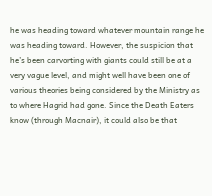he was heading toward whatever mountain range he was heading toward. However, the suspicion that he’s been carvorting with giants could still be at a very vague level, and might well have been one of various theories being considered by the Ministry as to where Hagrid had gone. Since the Death Eaters know (through Macnair), it could also be that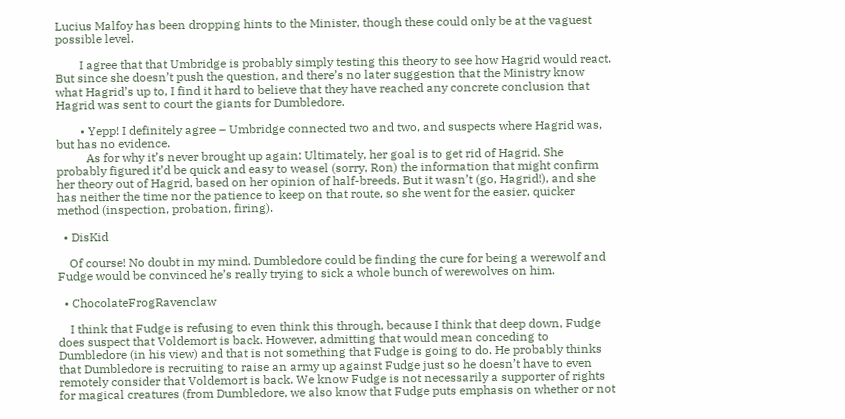Lucius Malfoy has been dropping hints to the Minister, though these could only be at the vaguest possible level.

        I agree that that Umbridge is probably simply testing this theory to see how Hagrid would react. But since she doesn’t push the question, and there’s no later suggestion that the Ministry know what Hagrid’s up to, I find it hard to believe that they have reached any concrete conclusion that Hagrid was sent to court the giants for Dumbledore.

        • Yepp! I definitely agree – Umbridge connected two and two, and suspects where Hagrid was, but has no evidence.
          As for why it’s never brought up again: Ultimately, her goal is to get rid of Hagrid. She probably figured it’d be quick and easy to weasel (sorry, Ron) the information that might confirm her theory out of Hagrid, based on her opinion of half-breeds. But it wasn’t (go, Hagrid!), and she has neither the time nor the patience to keep on that route, so she went for the easier, quicker method (inspection, probation, firing).

  • DisKid

    Of course! No doubt in my mind. Dumbledore could be finding the cure for being a werewolf and Fudge would be convinced he’s really trying to sick a whole bunch of werewolves on him.

  • ChocolateFrogRavenclaw

    I think that Fudge is refusing to even think this through, because I think that deep down, Fudge does suspect that Voldemort is back. However, admitting that would mean conceding to Dumbledore (in his view) and that is not something that Fudge is going to do. He probably thinks that Dumbledore is recruiting to raise an army up against Fudge just so he doesn’t have to even remotely consider that Voldemort is back. We know Fudge is not necessarily a supporter of rights for magical creatures (from Dumbledore, we also know that Fudge puts emphasis on whether or not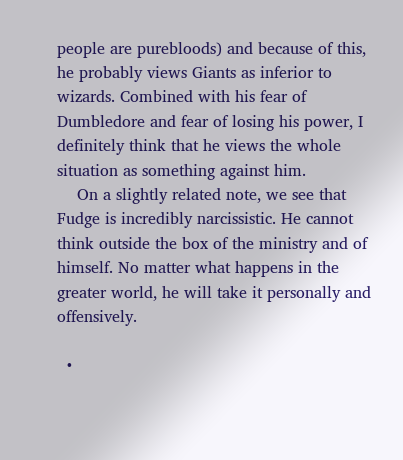people are purebloods) and because of this, he probably views Giants as inferior to wizards. Combined with his fear of Dumbledore and fear of losing his power, I definitely think that he views the whole situation as something against him.
    On a slightly related note, we see that Fudge is incredibly narcissistic. He cannot think outside the box of the ministry and of himself. No matter what happens in the greater world, he will take it personally and offensively.

  •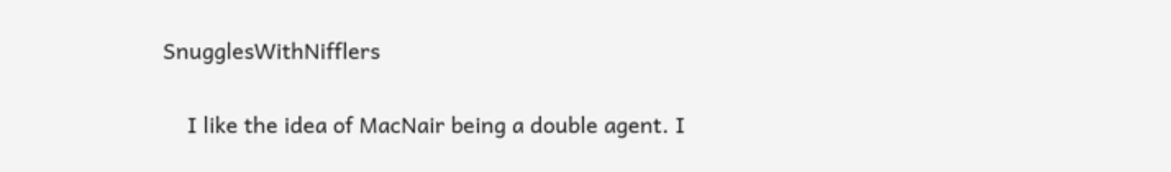SnugglesWithNifflers

    I like the idea of MacNair being a double agent. I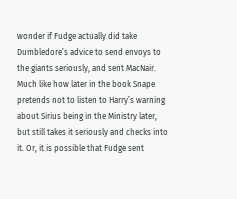wonder if Fudge actually did take Dumbledore’s advice to send envoys to the giants seriously, and sent MacNair. Much like how later in the book Snape pretends not to listen to Harry’s warning about Sirius being in the Ministry later, but still takes it seriously and checks into it. Or, it is possible that Fudge sent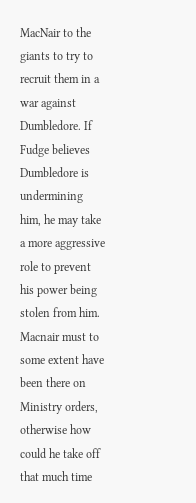MacNair to the giants to try to recruit them in a war against Dumbledore. If Fudge believes Dumbledore is undermining him, he may take a more aggressive role to prevent his power being stolen from him. Macnair must to some extent have been there on Ministry orders, otherwise how could he take off that much time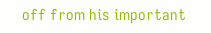off from his important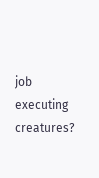job executing creatures?